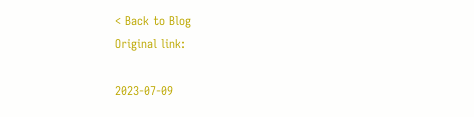< Back to Blog
Original link:

2023-07-09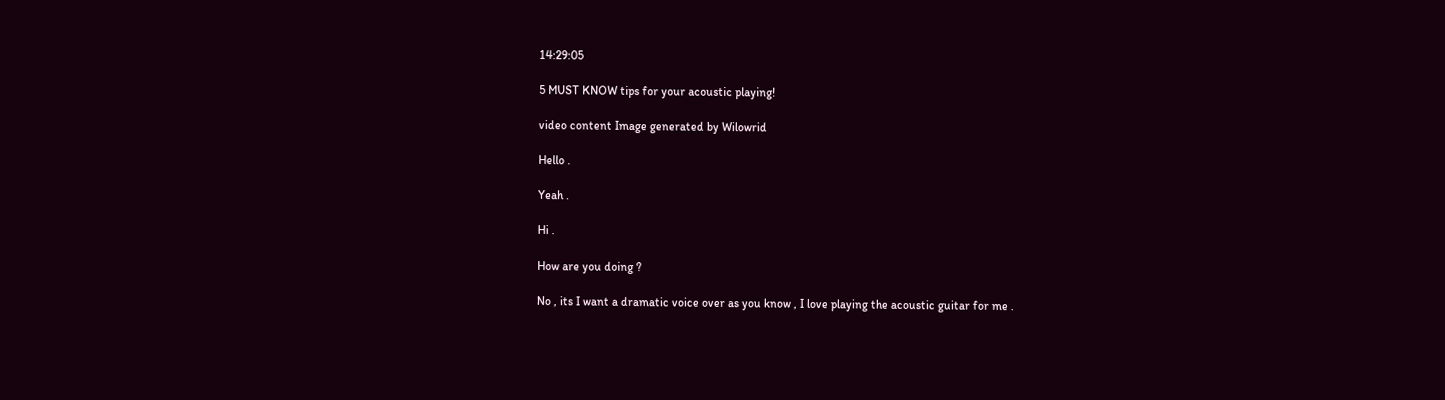14:29:05

5 MUST KNOW tips for your acoustic playing!

video content Image generated by Wilowrid

Hello .

Yeah .

Hi .

How are you doing ?

No , its I want a dramatic voice over as you know , I love playing the acoustic guitar for me .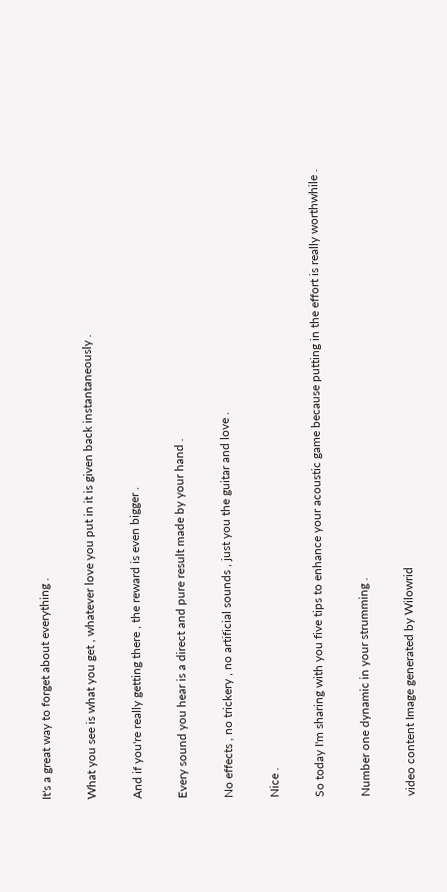It's a great way to forget about everything .

What you see is what you get , whatever love you put in it is given back instantaneously .

And if you're really getting there , the reward is even bigger .

Every sound you hear is a direct and pure result made by your hand .

No effects , no trickery , no artificial sounds , just you the guitar and love .

Nice .

So today I'm sharing with you five tips to enhance your acoustic game because putting in the effort is really worthwhile .

Number one dynamic in your strumming .

video content Image generated by Wilowrid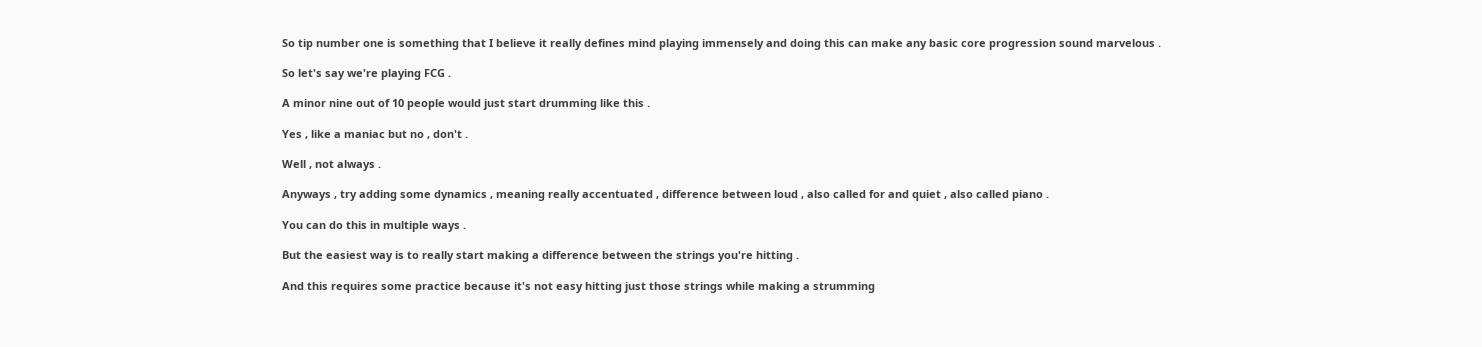So tip number one is something that I believe it really defines mind playing immensely and doing this can make any basic core progression sound marvelous .

So let's say we're playing FCG .

A minor nine out of 10 people would just start drumming like this .

Yes , like a maniac but no , don't .

Well , not always .

Anyways , try adding some dynamics , meaning really accentuated , difference between loud , also called for and quiet , also called piano .

You can do this in multiple ways .

But the easiest way is to really start making a difference between the strings you're hitting .

And this requires some practice because it's not easy hitting just those strings while making a strumming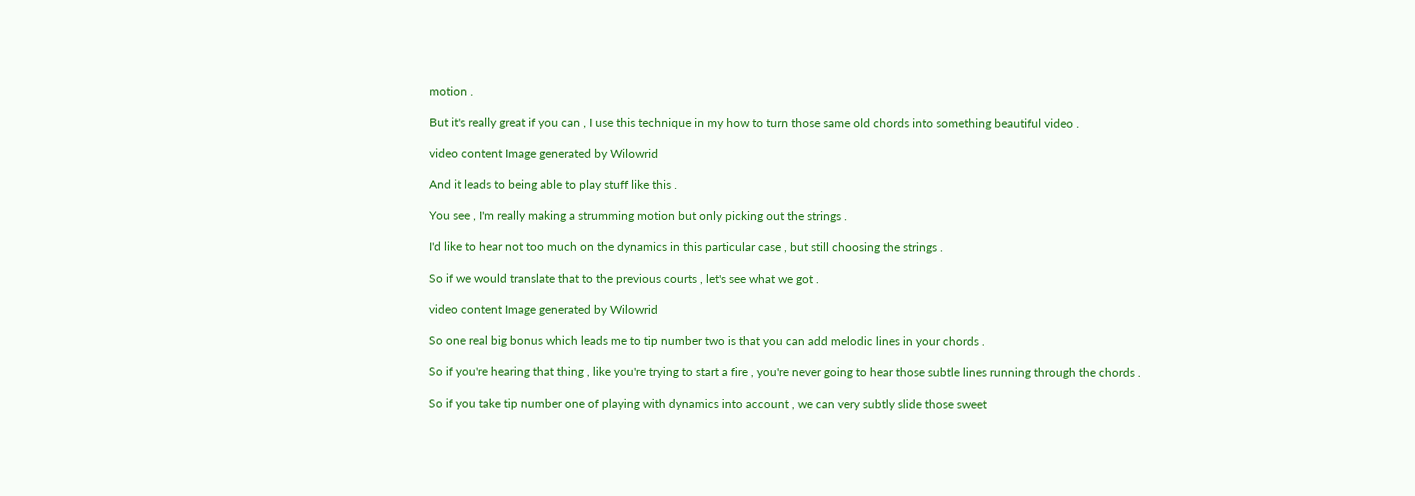motion .

But it's really great if you can , I use this technique in my how to turn those same old chords into something beautiful video .

video content Image generated by Wilowrid

And it leads to being able to play stuff like this .

You see , I'm really making a strumming motion but only picking out the strings .

I'd like to hear not too much on the dynamics in this particular case , but still choosing the strings .

So if we would translate that to the previous courts , let's see what we got .

video content Image generated by Wilowrid

So one real big bonus which leads me to tip number two is that you can add melodic lines in your chords .

So if you're hearing that thing , like you're trying to start a fire , you're never going to hear those subtle lines running through the chords .

So if you take tip number one of playing with dynamics into account , we can very subtly slide those sweet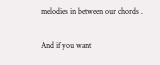melodies in between our chords .

And if you want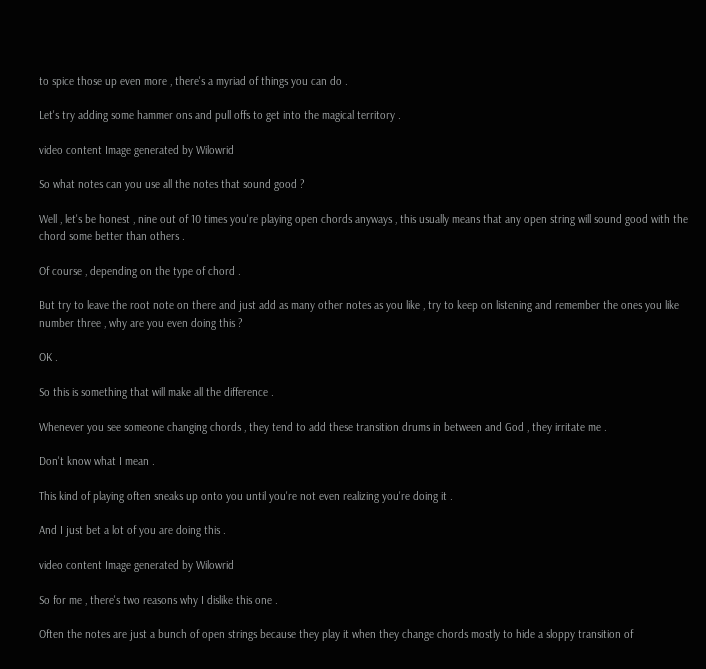to spice those up even more , there's a myriad of things you can do .

Let's try adding some hammer ons and pull offs to get into the magical territory .

video content Image generated by Wilowrid

So what notes can you use all the notes that sound good ?

Well , let's be honest , nine out of 10 times you're playing open chords anyways , this usually means that any open string will sound good with the chord some better than others .

Of course , depending on the type of chord .

But try to leave the root note on there and just add as many other notes as you like , try to keep on listening and remember the ones you like number three , why are you even doing this ?

OK .

So this is something that will make all the difference .

Whenever you see someone changing chords , they tend to add these transition drums in between and God , they irritate me .

Don't know what I mean .

This kind of playing often sneaks up onto you until you're not even realizing you're doing it .

And I just bet a lot of you are doing this .

video content Image generated by Wilowrid

So for me , there's two reasons why I dislike this one .

Often the notes are just a bunch of open strings because they play it when they change chords mostly to hide a sloppy transition of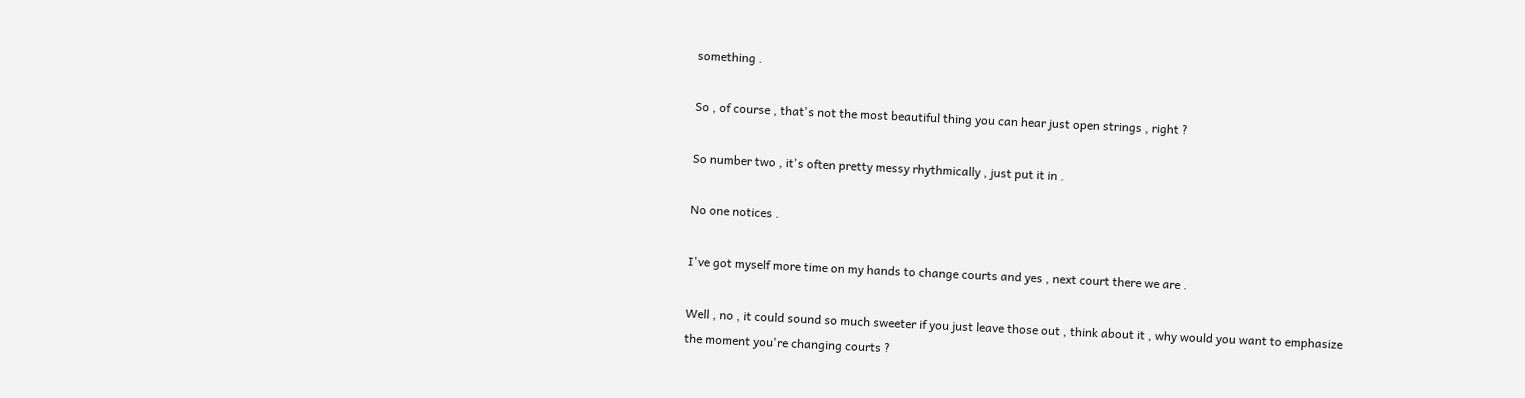something .

So , of course , that's not the most beautiful thing you can hear just open strings , right ?

So number two , it's often pretty messy rhythmically , just put it in .

No one notices .

I've got myself more time on my hands to change courts and yes , next court there we are .

Well , no , it could sound so much sweeter if you just leave those out , think about it , why would you want to emphasize the moment you're changing courts ?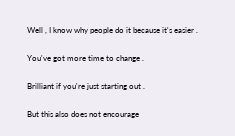Well , I know why people do it because it's easier .

You've got more time to change .

Brilliant if you're just starting out .

But this also does not encourage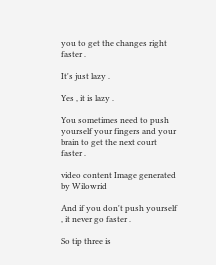you to get the changes right faster .

It's just lazy .

Yes , it is lazy .

You sometimes need to push yourself your fingers and your brain to get the next court faster .

video content Image generated by Wilowrid

And if you don't push yourself , it never go faster .

So tip three is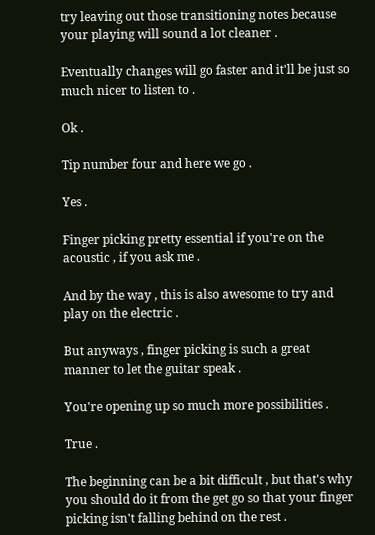try leaving out those transitioning notes because your playing will sound a lot cleaner .

Eventually changes will go faster and it'll be just so much nicer to listen to .

Ok .

Tip number four and here we go .

Yes .

Finger picking pretty essential if you're on the acoustic , if you ask me .

And by the way , this is also awesome to try and play on the electric .

But anyways , finger picking is such a great manner to let the guitar speak .

You're opening up so much more possibilities .

True .

The beginning can be a bit difficult , but that's why you should do it from the get go so that your finger picking isn't falling behind on the rest .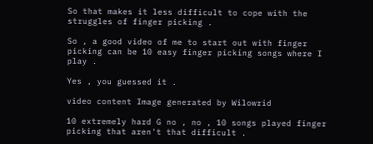So that makes it less difficult to cope with the struggles of finger picking .

So , a good video of me to start out with finger picking can be 10 easy finger picking songs where I play .

Yes , you guessed it .

video content Image generated by Wilowrid

10 extremely hard G no , no , 10 songs played finger picking that aren't that difficult .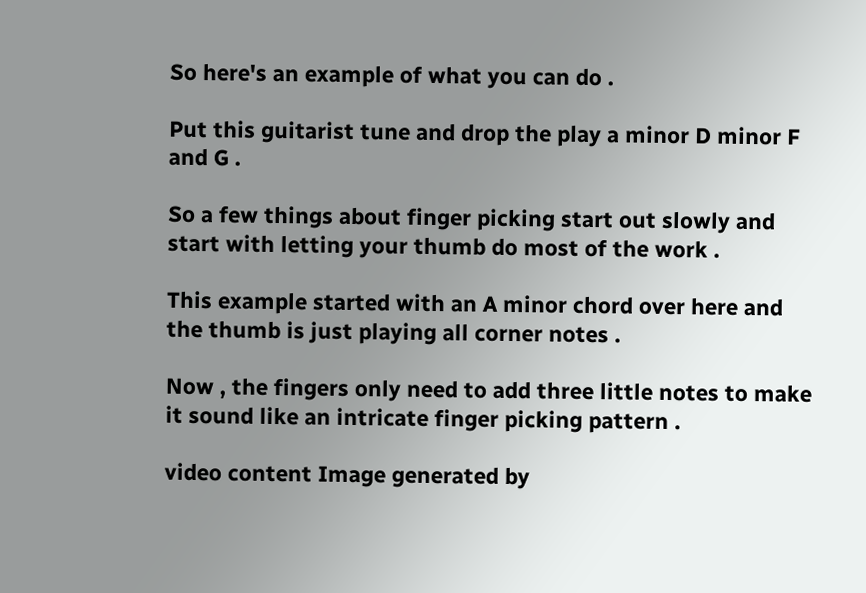So here's an example of what you can do .

Put this guitarist tune and drop the play a minor D minor F and G .

So a few things about finger picking start out slowly and start with letting your thumb do most of the work .

This example started with an A minor chord over here and the thumb is just playing all corner notes .

Now , the fingers only need to add three little notes to make it sound like an intricate finger picking pattern .

video content Image generated by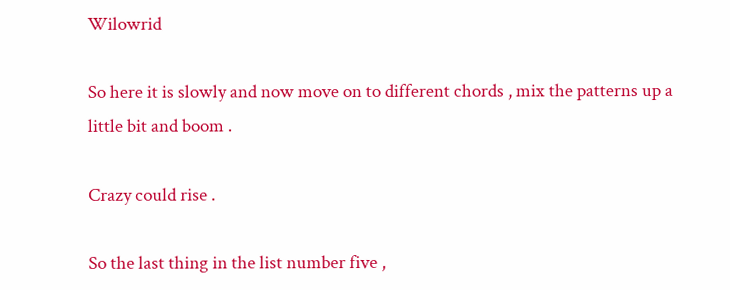Wilowrid

So here it is slowly and now move on to different chords , mix the patterns up a little bit and boom .

Crazy could rise .

So the last thing in the list number five ,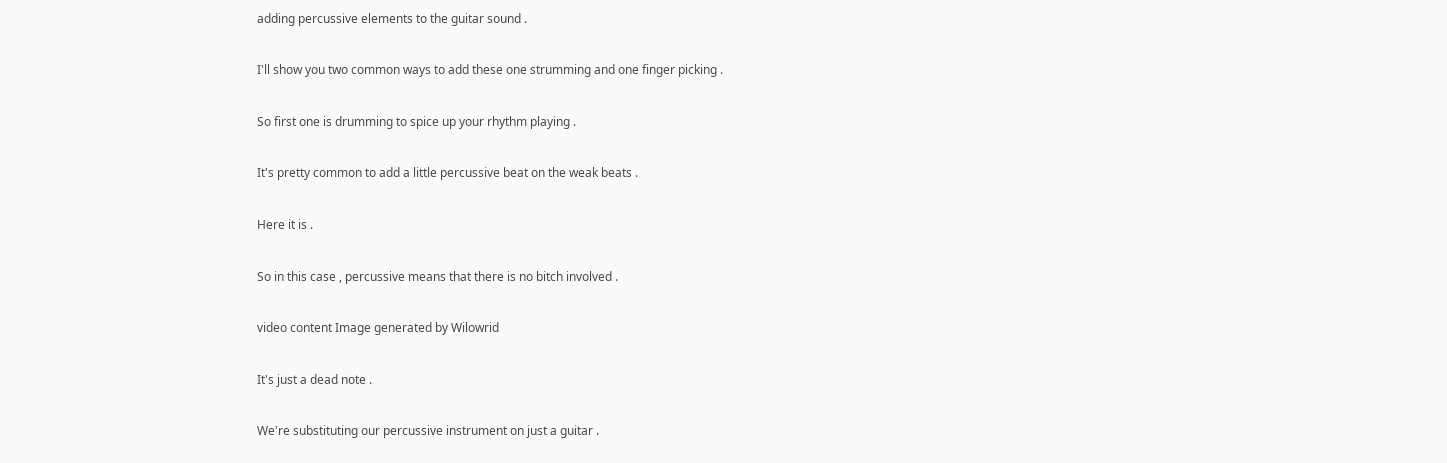adding percussive elements to the guitar sound .

I'll show you two common ways to add these one strumming and one finger picking .

So first one is drumming to spice up your rhythm playing .

It's pretty common to add a little percussive beat on the weak beats .

Here it is .

So in this case , percussive means that there is no bitch involved .

video content Image generated by Wilowrid

It's just a dead note .

We're substituting our percussive instrument on just a guitar .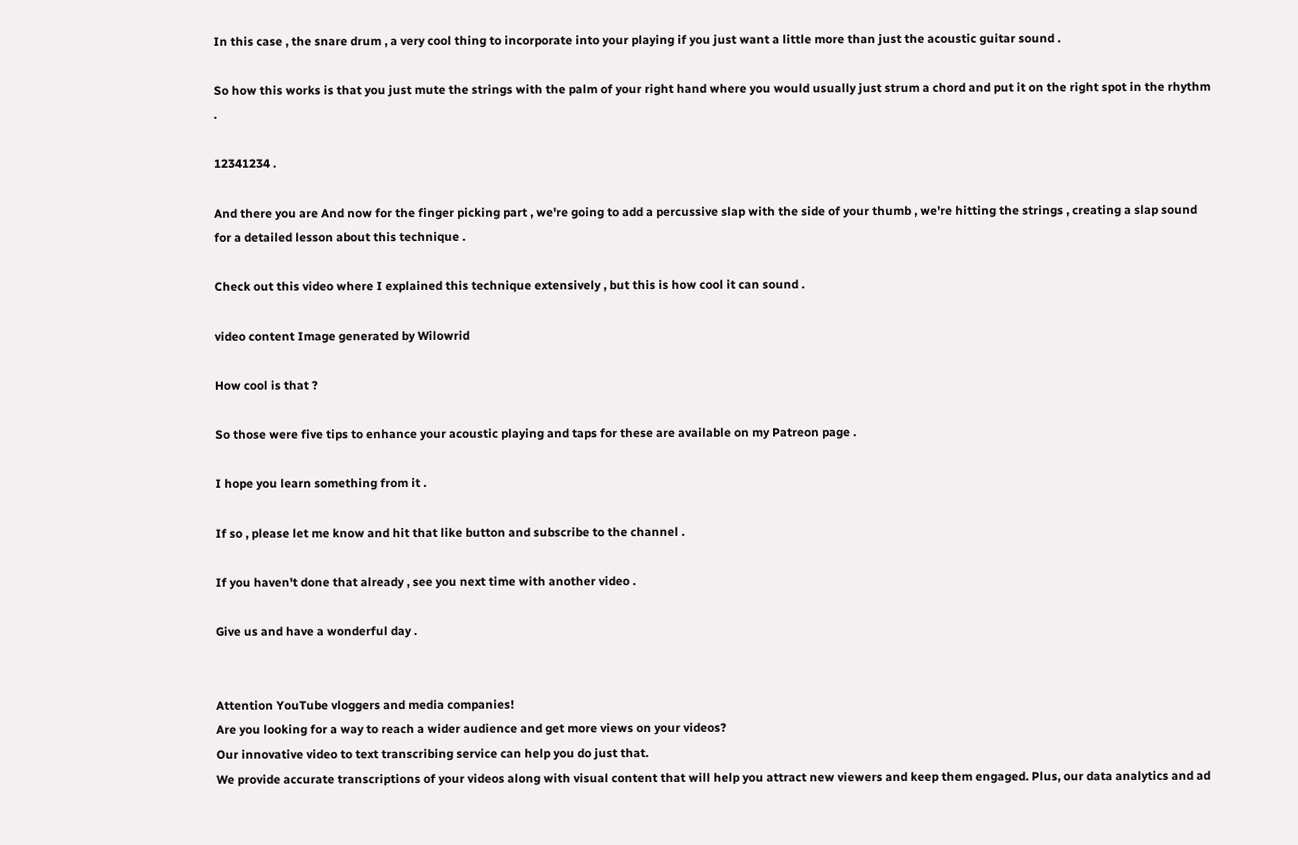In this case , the snare drum , a very cool thing to incorporate into your playing if you just want a little more than just the acoustic guitar sound .

So how this works is that you just mute the strings with the palm of your right hand where you would usually just strum a chord and put it on the right spot in the rhythm .

12341234 .

And there you are And now for the finger picking part , we're going to add a percussive slap with the side of your thumb , we're hitting the strings , creating a slap sound for a detailed lesson about this technique .

Check out this video where I explained this technique extensively , but this is how cool it can sound .

video content Image generated by Wilowrid

How cool is that ?

So those were five tips to enhance your acoustic playing and taps for these are available on my Patreon page .

I hope you learn something from it .

If so , please let me know and hit that like button and subscribe to the channel .

If you haven't done that already , see you next time with another video .

Give us and have a wonderful day .


Attention YouTube vloggers and media companies!
Are you looking for a way to reach a wider audience and get more views on your videos?
Our innovative video to text transcribing service can help you do just that.
We provide accurate transcriptions of your videos along with visual content that will help you attract new viewers and keep them engaged. Plus, our data analytics and ad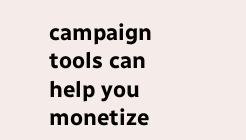campaign tools can help you monetize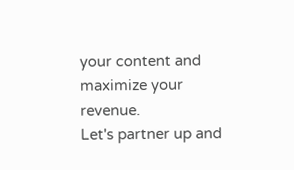your content and maximize your revenue.
Let's partner up and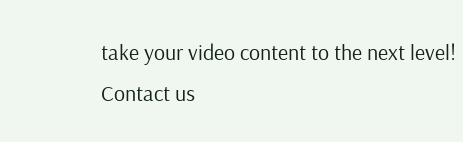take your video content to the next level!
Contact us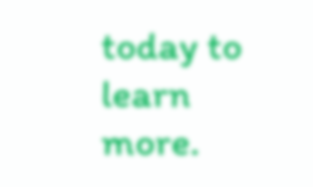today to learn more.